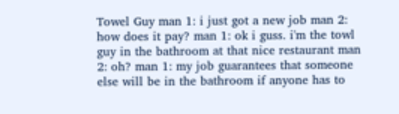Towel Guy man 1: i just got a new job man 2: how does it pay? man 1: ok i guss. i'm the towl guy in the bathroom at that nice restaurant man 2: oh? man 1: my job guarantees that someone else will be in the bathroom if anyone has to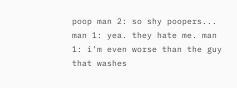poop man 2: so shy poopers... man 1: yea. they hate me. man 1: i'm even worse than the guy that washes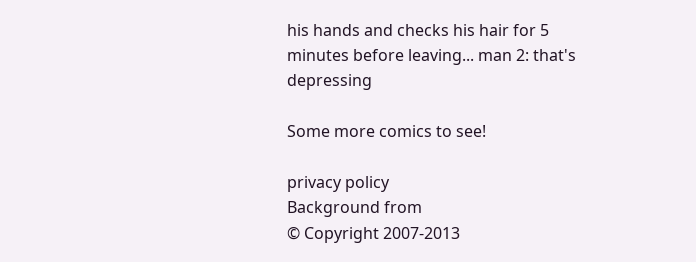his hands and checks his hair for 5 minutes before leaving... man 2: that's depressing

Some more comics to see!

privacy policy
Background from
© Copyright 2007-2013